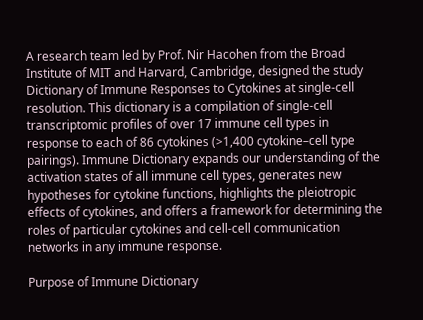A research team led by Prof. Nir Hacohen from the Broad Institute of MIT and Harvard, Cambridge, designed the study Dictionary of Immune Responses to Cytokines at single-cell resolution. This dictionary is a compilation of single-cell transcriptomic profiles of over 17 immune cell types in response to each of 86 cytokines (>1,400 cytokine–cell type pairings). Immune Dictionary expands our understanding of the activation states of all immune cell types, generates new hypotheses for cytokine functions, highlights the pleiotropic effects of cytokines, and offers a framework for determining the roles of particular cytokines and cell-cell communication networks in any immune response.

Purpose of Immune Dictionary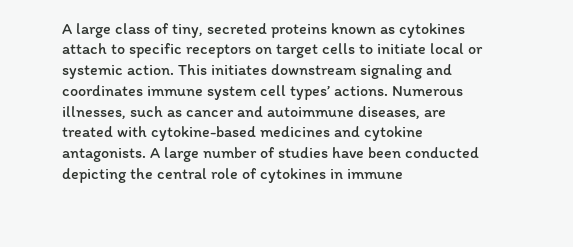A large class of tiny, secreted proteins known as cytokines attach to specific receptors on target cells to initiate local or systemic action. This initiates downstream signaling and coordinates immune system cell types’ actions. Numerous illnesses, such as cancer and autoimmune diseases, are treated with cytokine-based medicines and cytokine antagonists. A large number of studies have been conducted depicting the central role of cytokines in immune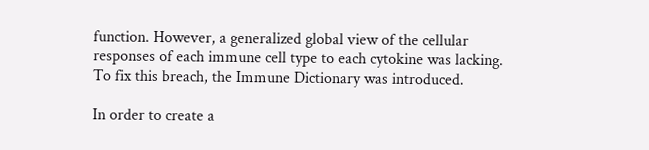function. However, a generalized global view of the cellular responses of each immune cell type to each cytokine was lacking. To fix this breach, the Immune Dictionary was introduced.

In order to create a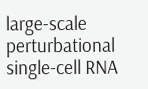large-scale perturbational single-cell RNA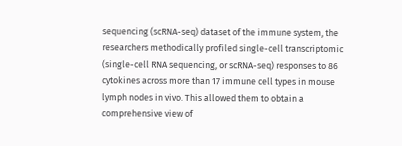sequencing (scRNA-seq) dataset of the immune system, the researchers methodically profiled single-cell transcriptomic (single-cell RNA sequencing, or scRNA-seq) responses to 86 cytokines across more than 17 immune cell types in mouse lymph nodes in vivo. This allowed them to obtain a comprehensive view of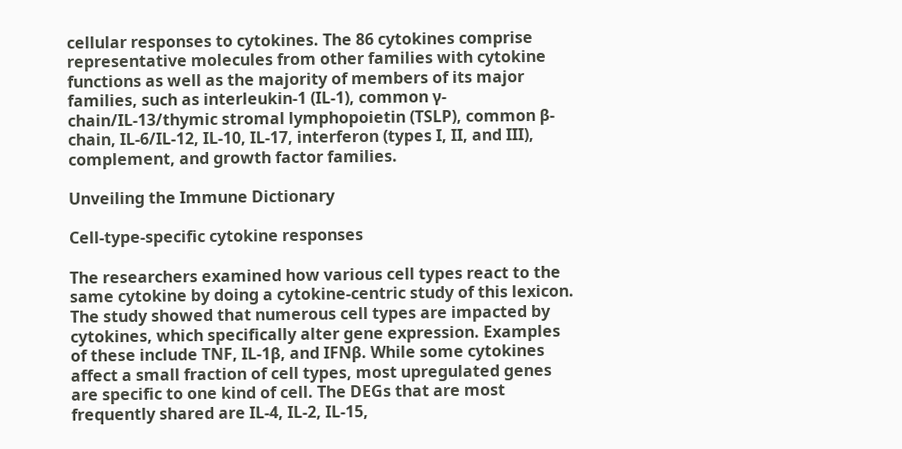cellular responses to cytokines. The 86 cytokines comprise representative molecules from other families with cytokine functions as well as the majority of members of its major families, such as interleukin-1 (IL-1), common γ-chain/IL-13/thymic stromal lymphopoietin (TSLP), common β-chain, IL-6/IL-12, IL-10, IL-17, interferon (types I, II, and III), complement, and growth factor families.

Unveiling the Immune Dictionary

Cell-type-specific cytokine responses

The researchers examined how various cell types react to the same cytokine by doing a cytokine-centric study of this lexicon. The study showed that numerous cell types are impacted by cytokines, which specifically alter gene expression. Examples of these include TNF, IL-1β, and IFNβ. While some cytokines affect a small fraction of cell types, most upregulated genes are specific to one kind of cell. The DEGs that are most frequently shared are IL-4, IL-2, IL-15,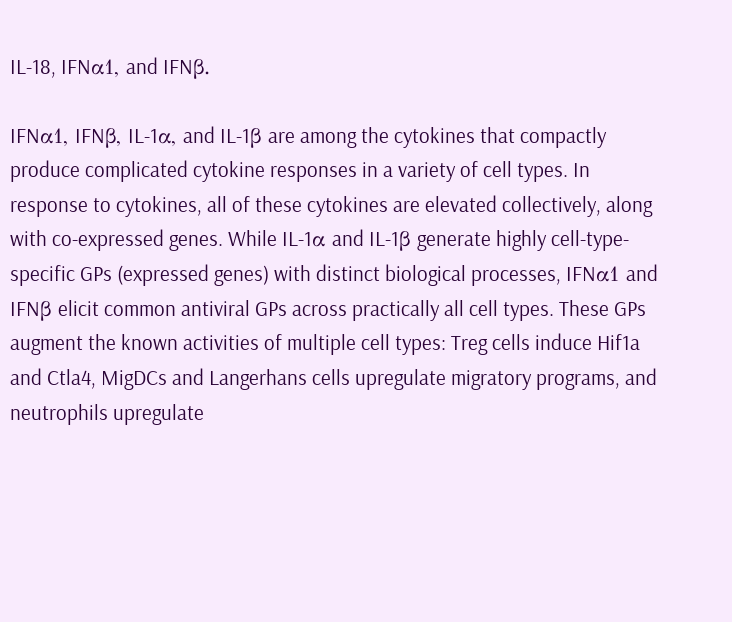IL-18, IFNα1, and IFNβ.

IFNα1, IFNβ, IL-1α, and IL-1β are among the cytokines that compactly produce complicated cytokine responses in a variety of cell types. In response to cytokines, all of these cytokines are elevated collectively, along with co-expressed genes. While IL-1α and IL-1β generate highly cell-type-specific GPs (expressed genes) with distinct biological processes, IFNα1 and IFNβ elicit common antiviral GPs across practically all cell types. These GPs augment the known activities of multiple cell types: Treg cells induce Hif1a and Ctla4, MigDCs and Langerhans cells upregulate migratory programs, and neutrophils upregulate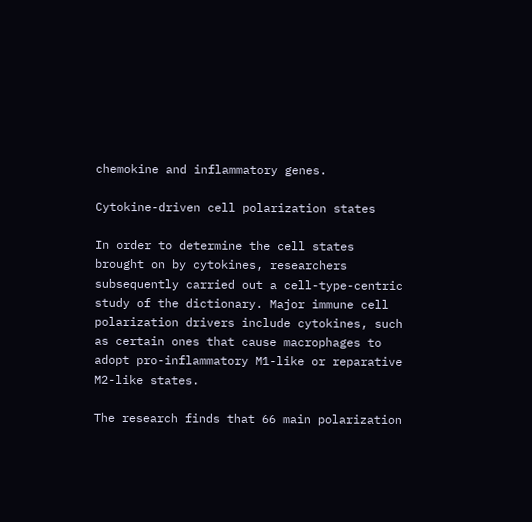chemokine and inflammatory genes.

Cytokine-driven cell polarization states

In order to determine the cell states brought on by cytokines, researchers subsequently carried out a cell-type-centric study of the dictionary. Major immune cell polarization drivers include cytokines, such as certain ones that cause macrophages to adopt pro-inflammatory M1-like or reparative M2-like states.

The research finds that 66 main polarization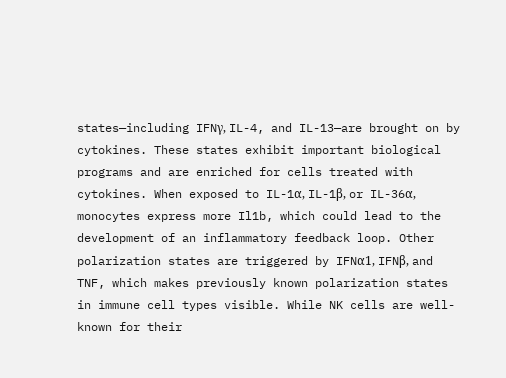states—including IFNγ, IL-4, and IL-13—are brought on by cytokines. These states exhibit important biological programs and are enriched for cells treated with cytokines. When exposed to IL-1α, IL-1β, or IL-36α, monocytes express more Il1b, which could lead to the development of an inflammatory feedback loop. Other polarization states are triggered by IFNα1, IFNβ, and TNF, which makes previously known polarization states in immune cell types visible. While NK cells are well-known for their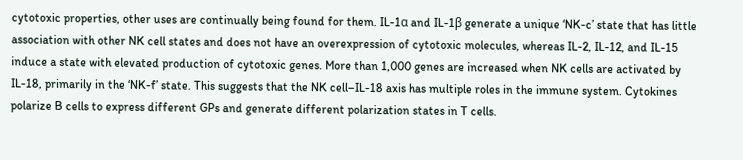cytotoxic properties, other uses are continually being found for them. IL-1α and IL-1β generate a unique ‘NK-c’ state that has little association with other NK cell states and does not have an overexpression of cytotoxic molecules, whereas IL-2, IL-12, and IL-15 induce a state with elevated production of cytotoxic genes. More than 1,000 genes are increased when NK cells are activated by IL-18, primarily in the ‘NK-f’ state. This suggests that the NK cell–IL-18 axis has multiple roles in the immune system. Cytokines polarize B cells to express different GPs and generate different polarization states in T cells.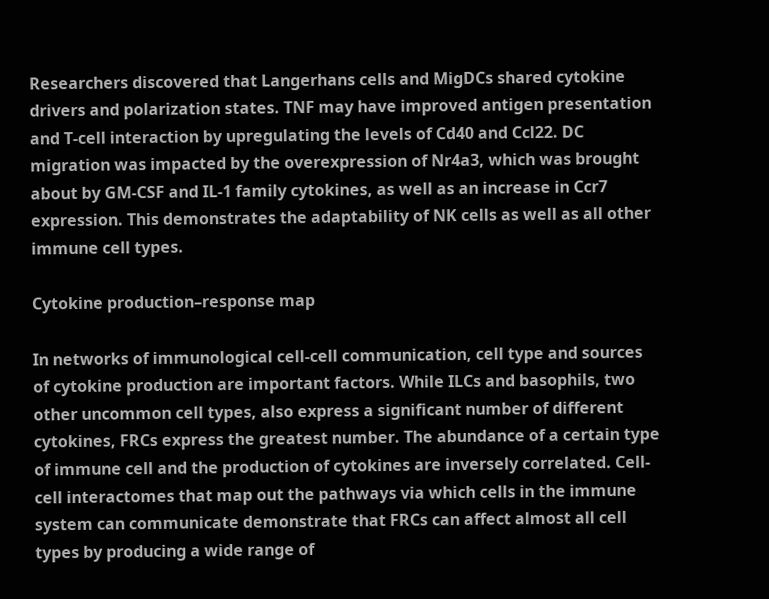Researchers discovered that Langerhans cells and MigDCs shared cytokine drivers and polarization states. TNF may have improved antigen presentation and T-cell interaction by upregulating the levels of Cd40 and Ccl22. DC migration was impacted by the overexpression of Nr4a3, which was brought about by GM-CSF and IL-1 family cytokines, as well as an increase in Ccr7 expression. This demonstrates the adaptability of NK cells as well as all other immune cell types.

Cytokine production–response map

In networks of immunological cell-cell communication, cell type and sources of cytokine production are important factors. While ILCs and basophils, two other uncommon cell types, also express a significant number of different cytokines, FRCs express the greatest number. The abundance of a certain type of immune cell and the production of cytokines are inversely correlated. Cell-cell interactomes that map out the pathways via which cells in the immune system can communicate demonstrate that FRCs can affect almost all cell types by producing a wide range of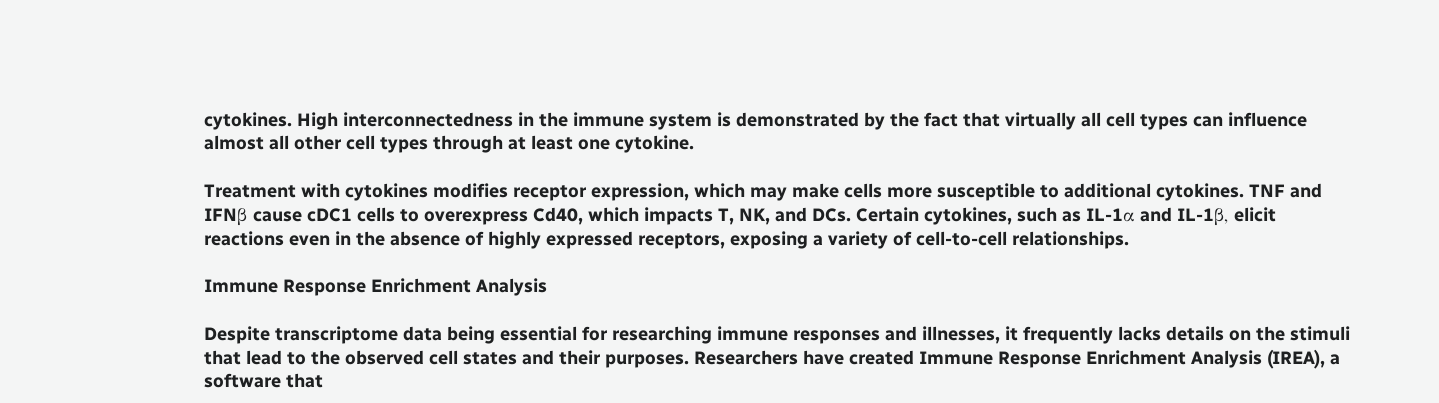cytokines. High interconnectedness in the immune system is demonstrated by the fact that virtually all cell types can influence almost all other cell types through at least one cytokine.

Treatment with cytokines modifies receptor expression, which may make cells more susceptible to additional cytokines. TNF and IFNβ cause cDC1 cells to overexpress Cd40, which impacts T, NK, and DCs. Certain cytokines, such as IL-1α and IL-1β, elicit reactions even in the absence of highly expressed receptors, exposing a variety of cell-to-cell relationships.

Immune Response Enrichment Analysis

Despite transcriptome data being essential for researching immune responses and illnesses, it frequently lacks details on the stimuli that lead to the observed cell states and their purposes. Researchers have created Immune Response Enrichment Analysis (IREA), a software that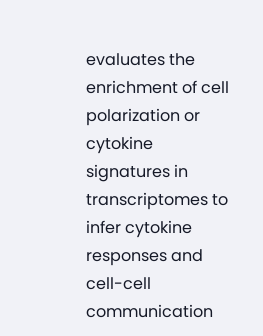evaluates the enrichment of cell polarization or cytokine signatures in transcriptomes to infer cytokine responses and cell-cell communication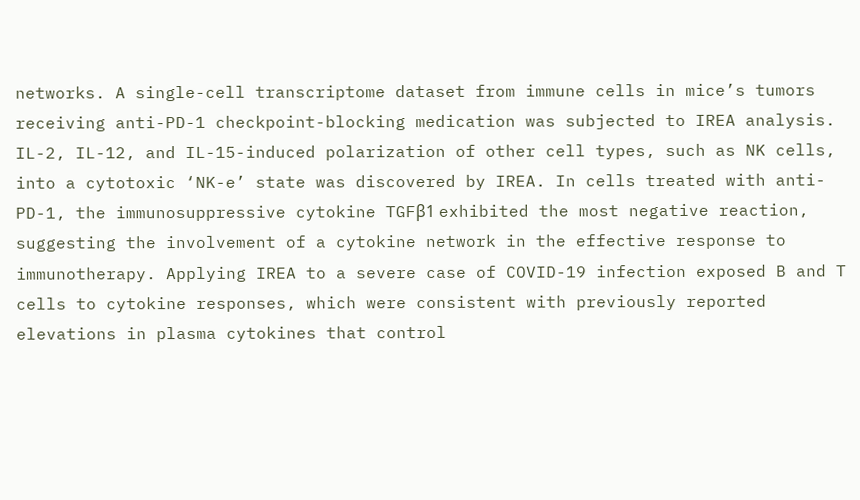networks. A single-cell transcriptome dataset from immune cells in mice’s tumors receiving anti-PD-1 checkpoint-blocking medication was subjected to IREA analysis. IL-2, IL-12, and IL-15-induced polarization of other cell types, such as NK cells, into a cytotoxic ‘NK-e’ state was discovered by IREA. In cells treated with anti-PD-1, the immunosuppressive cytokine TGFβ1 exhibited the most negative reaction, suggesting the involvement of a cytokine network in the effective response to immunotherapy. Applying IREA to a severe case of COVID-19 infection exposed B and T cells to cytokine responses, which were consistent with previously reported elevations in plasma cytokines that control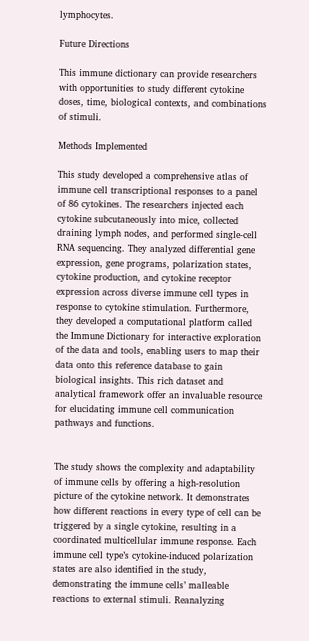lymphocytes.

Future Directions

This immune dictionary can provide researchers with opportunities to study different cytokine doses, time, biological contexts, and combinations of stimuli.

Methods Implemented

This study developed a comprehensive atlas of immune cell transcriptional responses to a panel of 86 cytokines. The researchers injected each cytokine subcutaneously into mice, collected draining lymph nodes, and performed single-cell RNA sequencing. They analyzed differential gene expression, gene programs, polarization states, cytokine production, and cytokine receptor expression across diverse immune cell types in response to cytokine stimulation. Furthermore, they developed a computational platform called the Immune Dictionary for interactive exploration of the data and tools, enabling users to map their data onto this reference database to gain biological insights. This rich dataset and analytical framework offer an invaluable resource for elucidating immune cell communication pathways and functions.


The study shows the complexity and adaptability of immune cells by offering a high-resolution picture of the cytokine network. It demonstrates how different reactions in every type of cell can be triggered by a single cytokine, resulting in a coordinated multicellular immune response. Each immune cell type’s cytokine-induced polarization states are also identified in the study, demonstrating the immune cells’ malleable reactions to external stimuli. Reanalyzing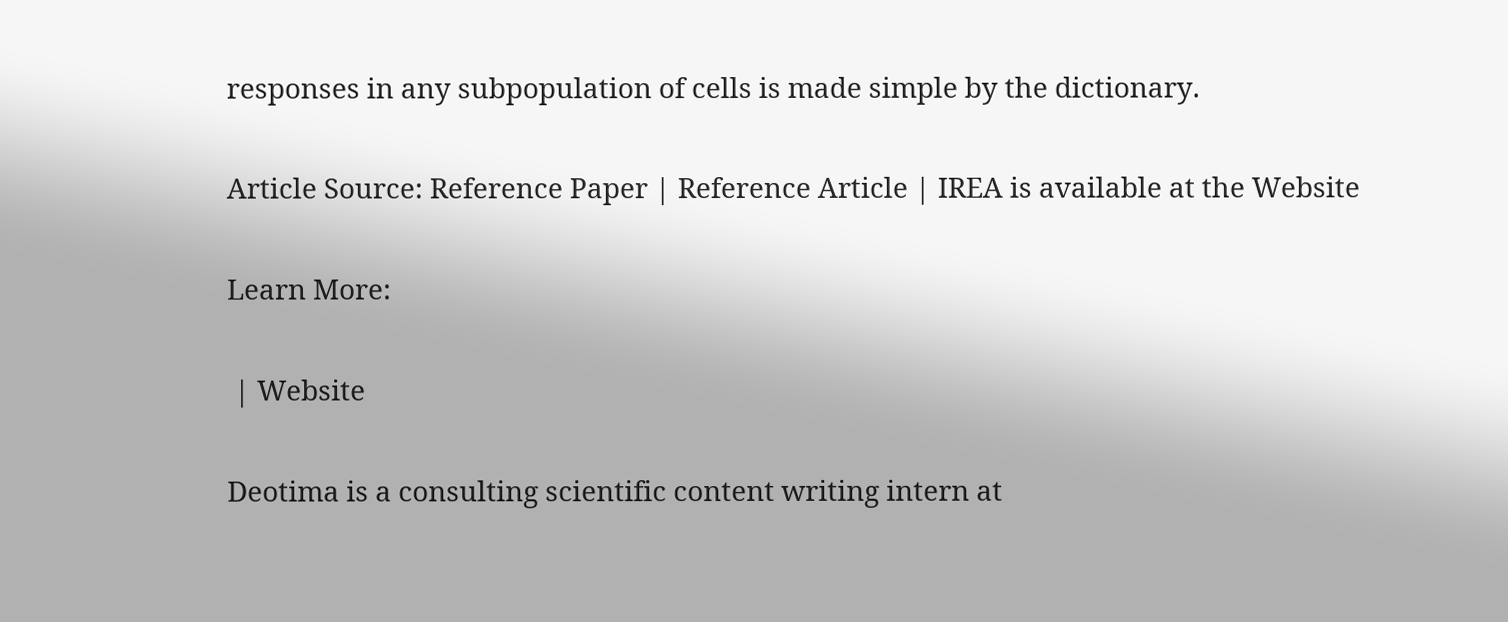responses in any subpopulation of cells is made simple by the dictionary.

Article Source: Reference Paper | Reference Article | IREA is available at the Website

Learn More:

 | Website

Deotima is a consulting scientific content writing intern at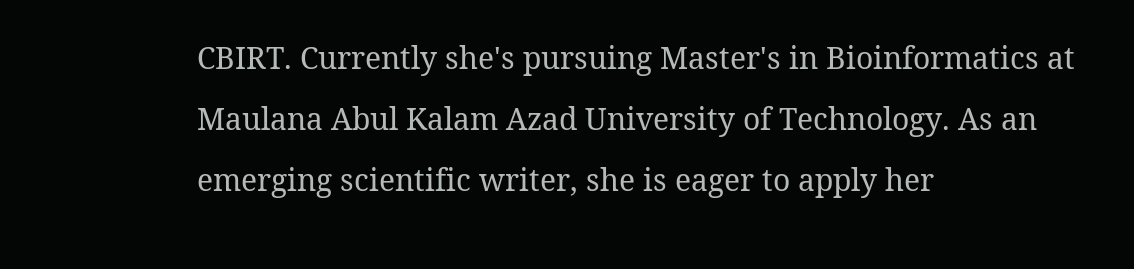CBIRT. Currently she's pursuing Master's in Bioinformatics at Maulana Abul Kalam Azad University of Technology. As an emerging scientific writer, she is eager to apply her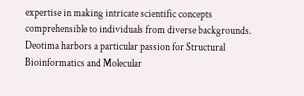expertise in making intricate scientific concepts comprehensible to individuals from diverse backgrounds. Deotima harbors a particular passion for Structural Bioinformatics and Molecular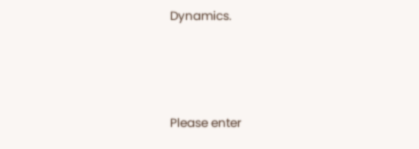Dynamics.



Please enter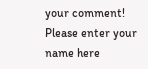your comment!
Please enter your name here